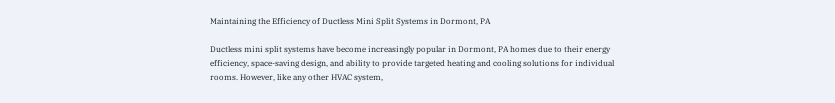Maintaining the Efficiency of Ductless Mini Split Systems in Dormont, PA

Ductless mini split systems have become increasingly popular in Dormont, PA homes due to their energy efficiency, space-saving design, and ability to provide targeted heating and cooling solutions for individual rooms. However, like any other HVAC system,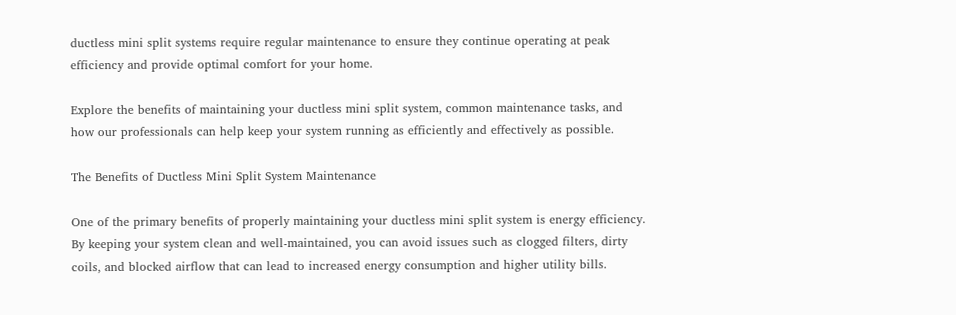ductless mini split systems require regular maintenance to ensure they continue operating at peak efficiency and provide optimal comfort for your home.

Explore the benefits of maintaining your ductless mini split system, common maintenance tasks, and how our professionals can help keep your system running as efficiently and effectively as possible.

The Benefits of Ductless Mini Split System Maintenance

One of the primary benefits of properly maintaining your ductless mini split system is energy efficiency. By keeping your system clean and well-maintained, you can avoid issues such as clogged filters, dirty coils, and blocked airflow that can lead to increased energy consumption and higher utility bills.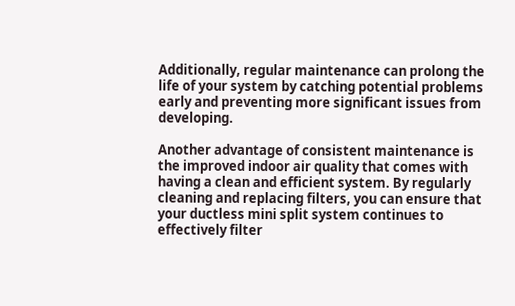Additionally, regular maintenance can prolong the life of your system by catching potential problems early and preventing more significant issues from developing.

Another advantage of consistent maintenance is the improved indoor air quality that comes with having a clean and efficient system. By regularly cleaning and replacing filters, you can ensure that your ductless mini split system continues to effectively filter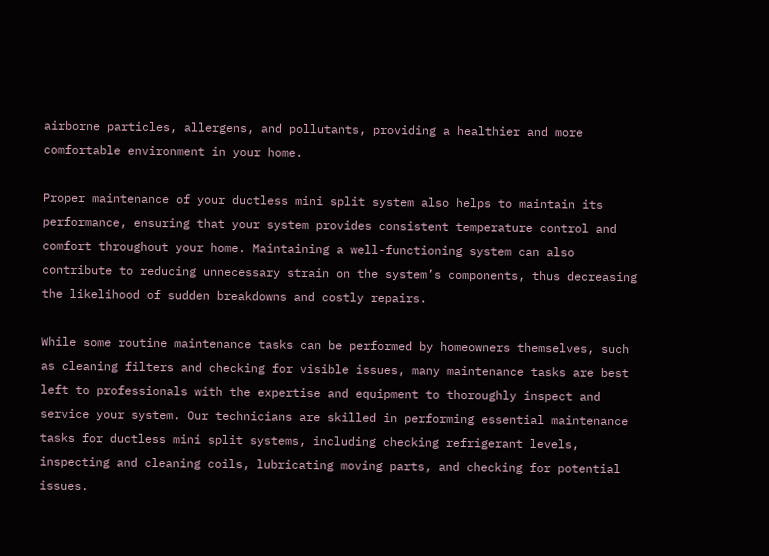airborne particles, allergens, and pollutants, providing a healthier and more comfortable environment in your home.

Proper maintenance of your ductless mini split system also helps to maintain its performance, ensuring that your system provides consistent temperature control and comfort throughout your home. Maintaining a well-functioning system can also contribute to reducing unnecessary strain on the system’s components, thus decreasing the likelihood of sudden breakdowns and costly repairs.

While some routine maintenance tasks can be performed by homeowners themselves, such as cleaning filters and checking for visible issues, many maintenance tasks are best left to professionals with the expertise and equipment to thoroughly inspect and service your system. Our technicians are skilled in performing essential maintenance tasks for ductless mini split systems, including checking refrigerant levels, inspecting and cleaning coils, lubricating moving parts, and checking for potential issues.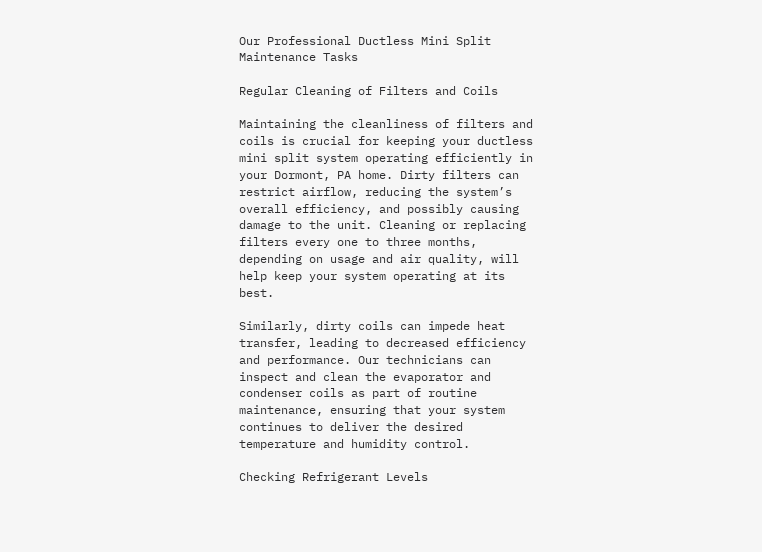Our Professional Ductless Mini Split Maintenance Tasks

Regular Cleaning of Filters and Coils

Maintaining the cleanliness of filters and coils is crucial for keeping your ductless mini split system operating efficiently in your Dormont, PA home. Dirty filters can restrict airflow, reducing the system’s overall efficiency, and possibly causing damage to the unit. Cleaning or replacing filters every one to three months, depending on usage and air quality, will help keep your system operating at its best.

Similarly, dirty coils can impede heat transfer, leading to decreased efficiency and performance. Our technicians can inspect and clean the evaporator and condenser coils as part of routine maintenance, ensuring that your system continues to deliver the desired temperature and humidity control.

Checking Refrigerant Levels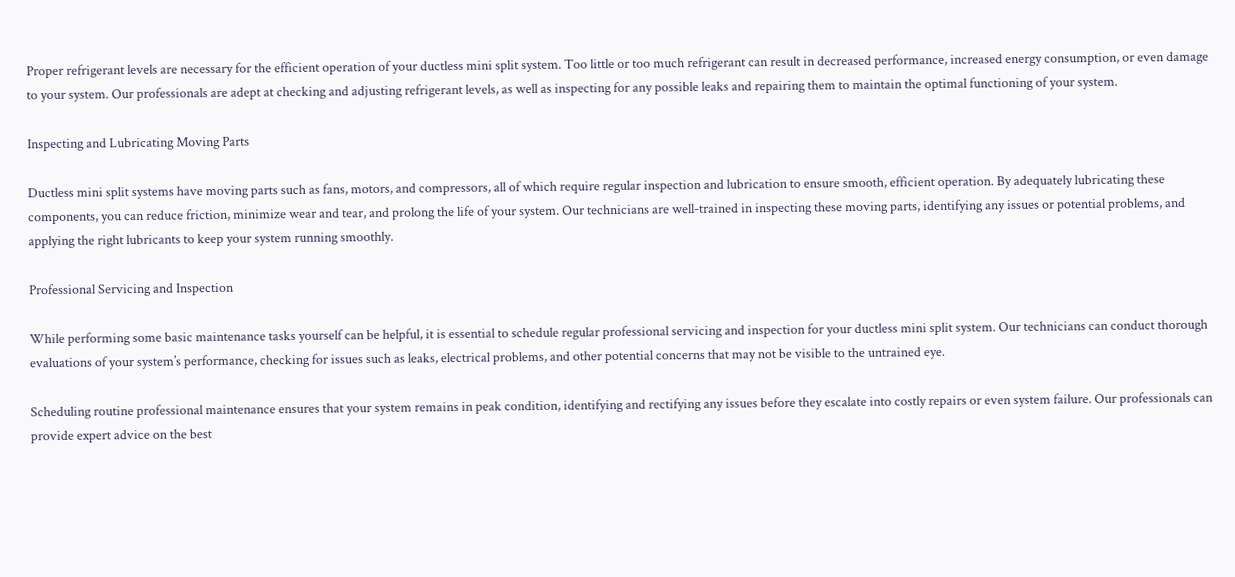Proper refrigerant levels are necessary for the efficient operation of your ductless mini split system. Too little or too much refrigerant can result in decreased performance, increased energy consumption, or even damage to your system. Our professionals are adept at checking and adjusting refrigerant levels, as well as inspecting for any possible leaks and repairing them to maintain the optimal functioning of your system.

Inspecting and Lubricating Moving Parts

Ductless mini split systems have moving parts such as fans, motors, and compressors, all of which require regular inspection and lubrication to ensure smooth, efficient operation. By adequately lubricating these components, you can reduce friction, minimize wear and tear, and prolong the life of your system. Our technicians are well-trained in inspecting these moving parts, identifying any issues or potential problems, and applying the right lubricants to keep your system running smoothly.

Professional Servicing and Inspection

While performing some basic maintenance tasks yourself can be helpful, it is essential to schedule regular professional servicing and inspection for your ductless mini split system. Our technicians can conduct thorough evaluations of your system’s performance, checking for issues such as leaks, electrical problems, and other potential concerns that may not be visible to the untrained eye.

Scheduling routine professional maintenance ensures that your system remains in peak condition, identifying and rectifying any issues before they escalate into costly repairs or even system failure. Our professionals can provide expert advice on the best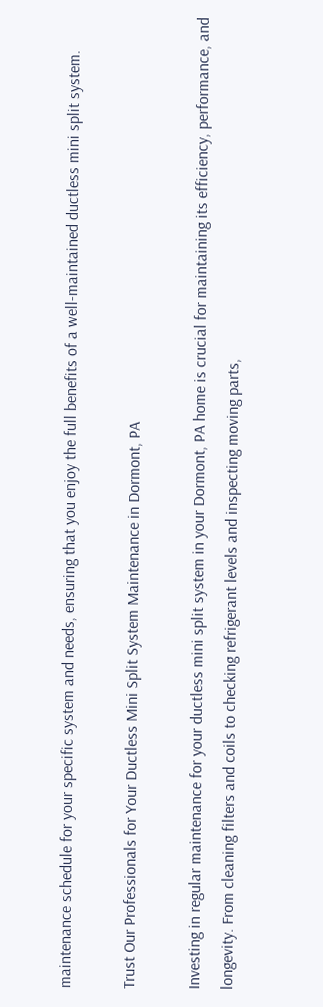maintenance schedule for your specific system and needs, ensuring that you enjoy the full benefits of a well-maintained ductless mini split system.

Trust Our Professionals for Your Ductless Mini Split System Maintenance in Dormont, PA

Investing in regular maintenance for your ductless mini split system in your Dormont, PA home is crucial for maintaining its efficiency, performance, and longevity. From cleaning filters and coils to checking refrigerant levels and inspecting moving parts,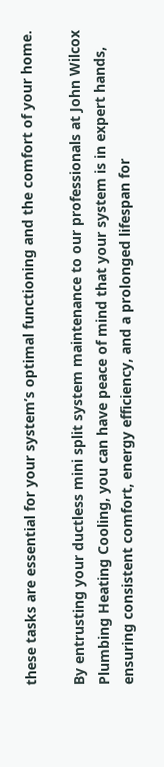these tasks are essential for your system’s optimal functioning and the comfort of your home.

By entrusting your ductless mini split system maintenance to our professionals at John Wilcox Plumbing Heating Cooling, you can have peace of mind that your system is in expert hands, ensuring consistent comfort, energy efficiency, and a prolonged lifespan for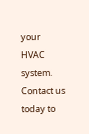your HVAC system. Contact us today to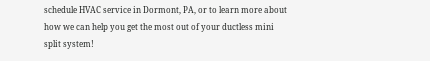schedule HVAC service in Dormont, PA, or to learn more about how we can help you get the most out of your ductless mini split system!